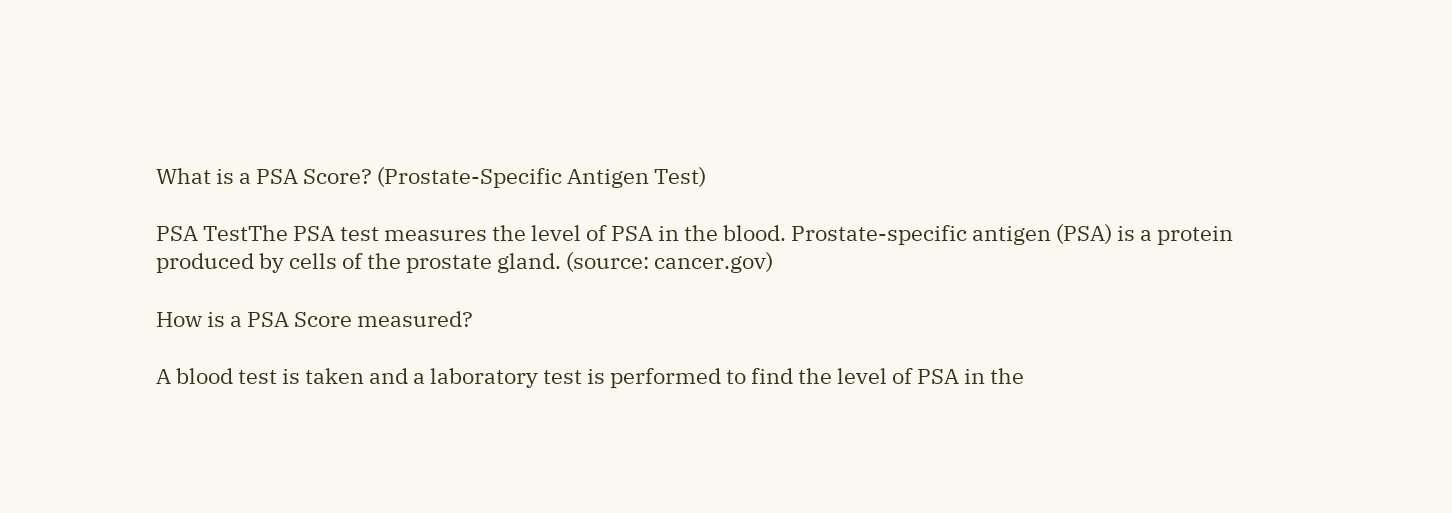What is a PSA Score? (Prostate-Specific Antigen Test)

PSA TestThe PSA test measures the level of PSA in the blood. Prostate-specific antigen (PSA) is a protein produced by cells of the prostate gland. (source: cancer.gov)

How is a PSA Score measured?

A blood test is taken and a laboratory test is performed to find the level of PSA in the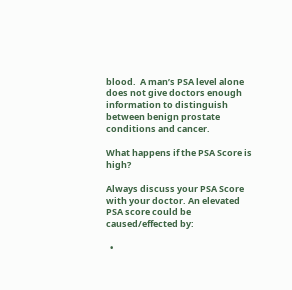blood.  A man’s PSA level alone does not give doctors enough information to distinguish between benign prostate conditions and cancer.

What happens if the PSA Score is high?

Always discuss your PSA Score with your doctor. An elevated PSA score could be caused/effected by:

  •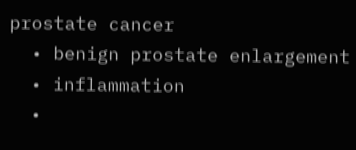prostate cancer
  • benign prostate enlargement
  • inflammation
  •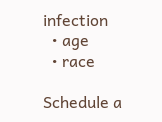infection
  • age
  • race

Schedule a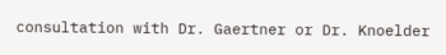consultation with Dr. Gaertner or Dr. Knoelder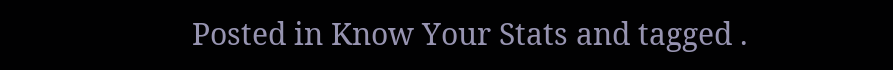Posted in Know Your Stats and tagged .